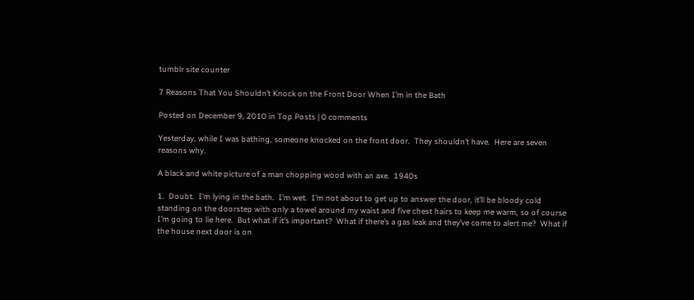tumblr site counter

7 Reasons That You Shouldn’t Knock on the Front Door When I’m in the Bath

Posted on December 9, 2010 in Top Posts | 0 comments

Yesterday, while I was bathing, someone knocked on the front door.  They shouldn’t have.  Here are seven reasons why.

A black and white picture of a man chopping wood with an axe.  1940s

1.  Doubt.  I’m lying in the bath.  I’m wet.  I’m not about to get up to answer the door, it’ll be bloody cold standing on the doorstep with only a towel around my waist and five chest hairs to keep me warm, so of course I’m going to lie here.  But what if it’s important?  What if there’s a gas leak and they’ve come to alert me?  What if the house next door is on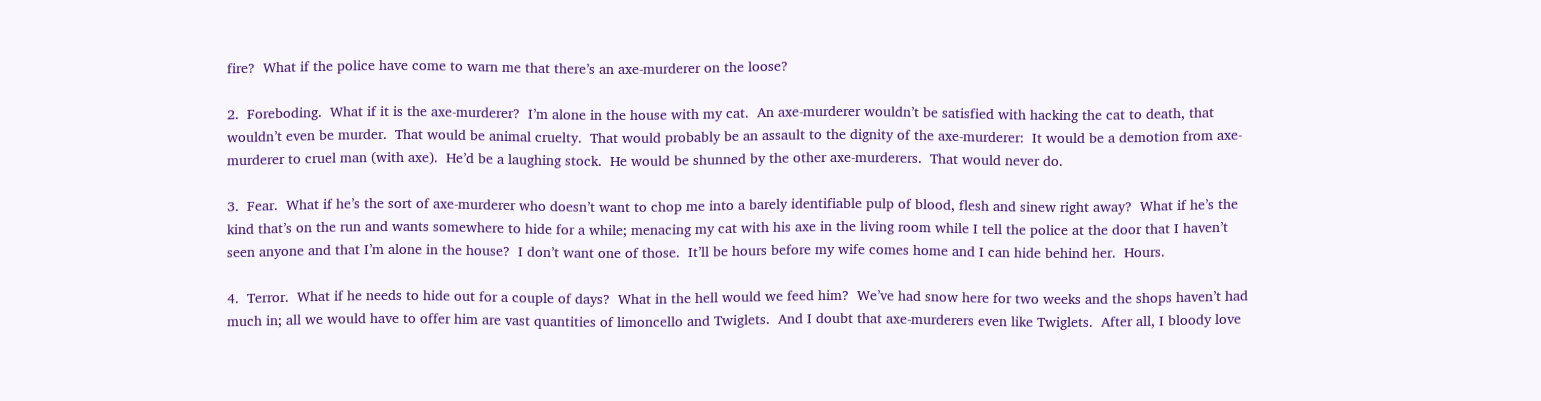fire?  What if the police have come to warn me that there’s an axe-murderer on the loose?

2.  Foreboding.  What if it is the axe-murderer?  I’m alone in the house with my cat.  An axe-murderer wouldn’t be satisfied with hacking the cat to death, that wouldn’t even be murder.  That would be animal cruelty.  That would probably be an assault to the dignity of the axe-murderer:  It would be a demotion from axe-murderer to cruel man (with axe).  He’d be a laughing stock.  He would be shunned by the other axe-murderers.  That would never do.

3.  Fear.  What if he’s the sort of axe-murderer who doesn’t want to chop me into a barely identifiable pulp of blood, flesh and sinew right away?  What if he’s the kind that’s on the run and wants somewhere to hide for a while; menacing my cat with his axe in the living room while I tell the police at the door that I haven’t seen anyone and that I’m alone in the house?  I don’t want one of those.  It’ll be hours before my wife comes home and I can hide behind her.  Hours.

4.  Terror.  What if he needs to hide out for a couple of days?  What in the hell would we feed him?  We’ve had snow here for two weeks and the shops haven’t had much in; all we would have to offer him are vast quantities of limoncello and Twiglets.  And I doubt that axe-murderers even like Twiglets.  After all, I bloody love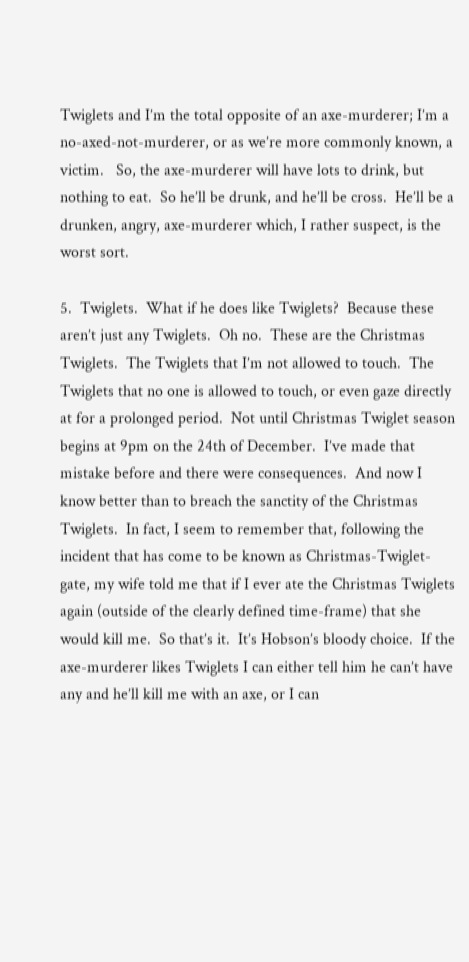Twiglets and I’m the total opposite of an axe-murderer; I’m a no-axed-not-murderer, or as we’re more commonly known, a victim.   So, the axe-murderer will have lots to drink, but nothing to eat.  So he’ll be drunk, and he’ll be cross.  He’ll be a drunken, angry, axe-murderer which, I rather suspect, is the worst sort.

5.  Twiglets.  What if he does like Twiglets?  Because these aren’t just any Twiglets.  Oh no.  These are the Christmas Twiglets.  The Twiglets that I’m not allowed to touch.  The Twiglets that no one is allowed to touch, or even gaze directly at for a prolonged period.  Not until Christmas Twiglet season begins at 9pm on the 24th of December.  I’ve made that mistake before and there were consequences.  And now I know better than to breach the sanctity of the Christmas Twiglets.  In fact, I seem to remember that, following the incident that has come to be known as Christmas-Twiglet-gate, my wife told me that if I ever ate the Christmas Twiglets again (outside of the clearly defined time-frame) that she would kill me.  So that’s it.  It’s Hobson’s bloody choice.  If the axe-murderer likes Twiglets I can either tell him he can’t have any and he’ll kill me with an axe, or I can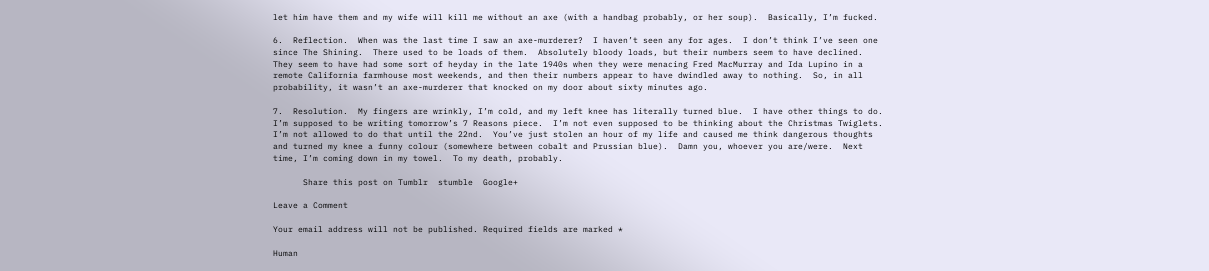let him have them and my wife will kill me without an axe (with a handbag probably, or her soup).  Basically, I’m fucked.

6.  Reflection.  When was the last time I saw an axe-murderer?  I haven’t seen any for ages.  I don’t think I’ve seen one since The Shining.  There used to be loads of them.  Absolutely bloody loads, but their numbers seem to have declined.  They seem to have had some sort of heyday in the late 1940s when they were menacing Fred MacMurray and Ida Lupino in a remote California farmhouse most weekends, and then their numbers appear to have dwindled away to nothing.  So, in all probability, it wasn’t an axe-murderer that knocked on my door about sixty minutes ago.

7.  Resolution.  My fingers are wrinkly, I’m cold, and my left knee has literally turned blue.  I have other things to do.  I’m supposed to be writing tomorrow’s 7 Reasons piece.  I’m not even supposed to be thinking about the Christmas Twiglets.  I’m not allowed to do that until the 22nd.  You’ve just stolen an hour of my life and caused me think dangerous thoughts and turned my knee a funny colour (somewhere between cobalt and Prussian blue).  Damn you, whoever you are/were.  Next time, I’m coming down in my towel.  To my death, probably.

      Share this post on Tumblr  stumble  Google+

Leave a Comment

Your email address will not be published. Required fields are marked *

Human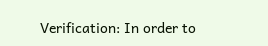Verification: In order to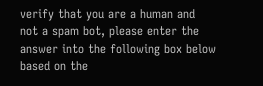verify that you are a human and not a spam bot, please enter the answer into the following box below based on the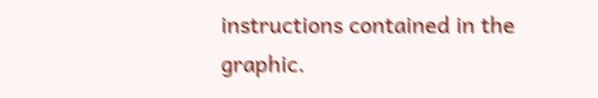instructions contained in the graphic.